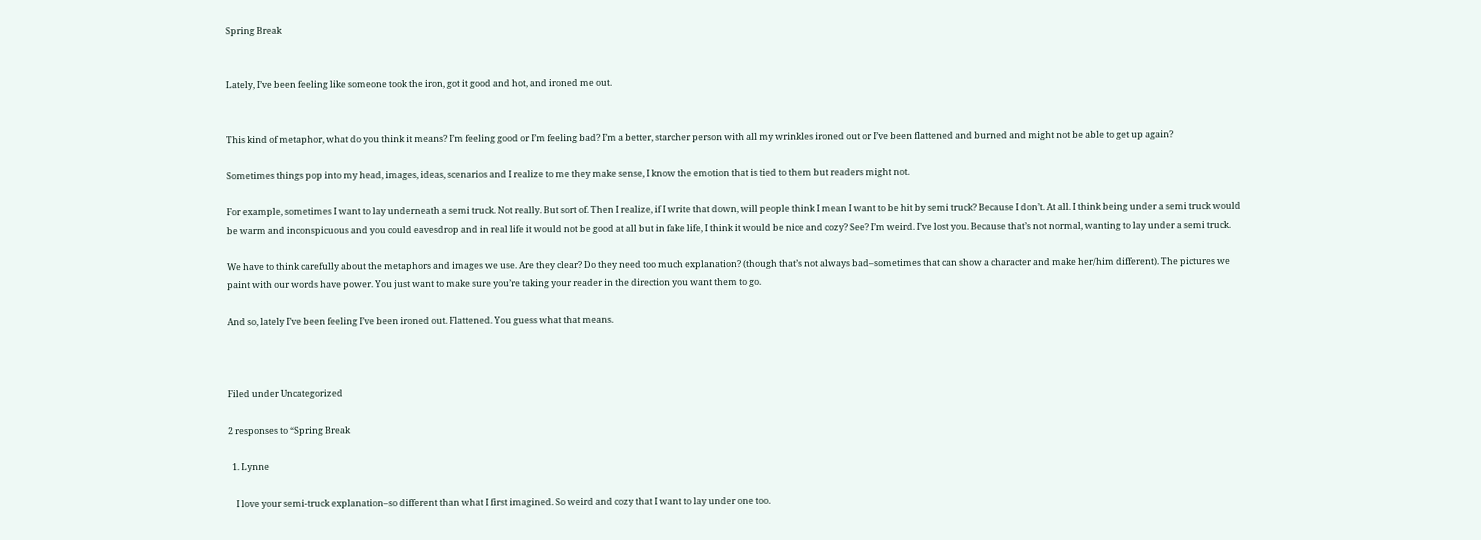Spring Break


Lately, I’ve been feeling like someone took the iron, got it good and hot, and ironed me out.


This kind of metaphor, what do you think it means? I’m feeling good or I’m feeling bad? I’m a better, starcher person with all my wrinkles ironed out or I’ve been flattened and burned and might not be able to get up again?

Sometimes things pop into my head, images, ideas, scenarios and I realize to me they make sense, I know the emotion that is tied to them but readers might not.

For example, sometimes I want to lay underneath a semi truck. Not really. But sort of. Then I realize, if I write that down, will people think I mean I want to be hit by semi truck? Because I don’t. At all. I think being under a semi truck would be warm and inconspicuous and you could eavesdrop and in real life it would not be good at all but in fake life, I think it would be nice and cozy? See? I’m weird. I’ve lost you. Because that’s not normal, wanting to lay under a semi truck.

We have to think carefully about the metaphors and images we use. Are they clear? Do they need too much explanation? (though that’s not always bad–sometimes that can show a character and make her/him different). The pictures we paint with our words have power. You just want to make sure you’re taking your reader in the direction you want them to go.

And so, lately I’ve been feeling I’ve been ironed out. Flattened. You guess what that means.



Filed under Uncategorized

2 responses to “Spring Break

  1. Lynne

    I love your semi-truck explanation–so different than what I first imagined. So weird and cozy that I want to lay under one too.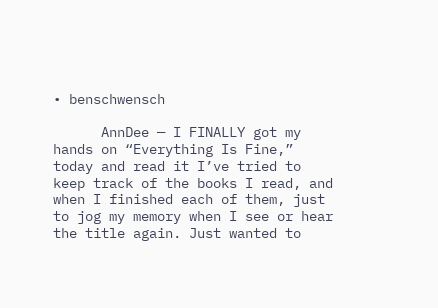• benschwensch

      AnnDee — I FINALLY got my hands on “Everything Is Fine,” today and read it I’ve tried to keep track of the books I read, and when I finished each of them, just to jog my memory when I see or hear the title again. Just wanted to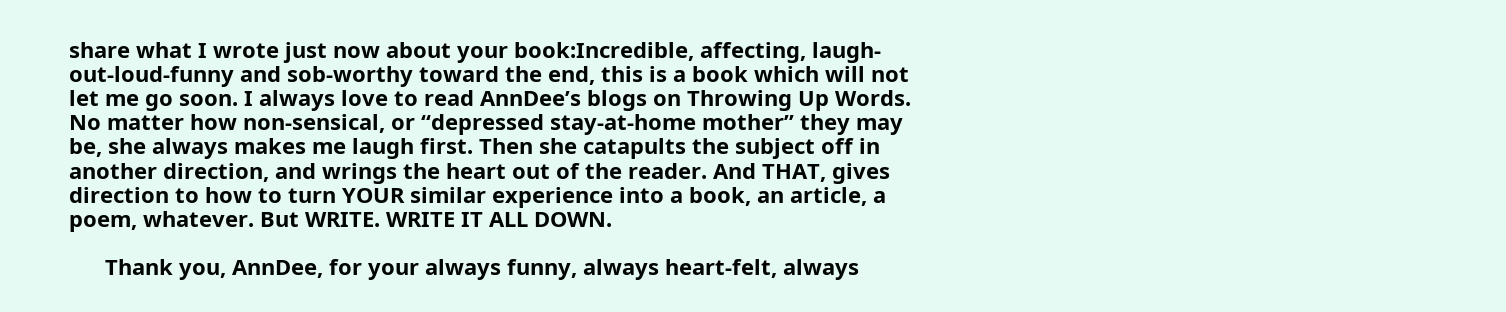share what I wrote just now about your book:Incredible, affecting, laugh-out-loud-funny and sob-worthy toward the end, this is a book which will not let me go soon. I always love to read AnnDee’s blogs on Throwing Up Words. No matter how non-sensical, or “depressed stay-at-home mother” they may be, she always makes me laugh first. Then she catapults the subject off in another direction, and wrings the heart out of the reader. And THAT, gives direction to how to turn YOUR similar experience into a book, an article, a poem, whatever. But WRITE. WRITE IT ALL DOWN.

      Thank you, AnnDee, for your always funny, always heart-felt, always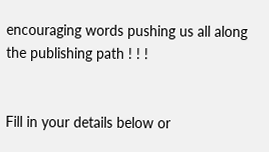encouraging words pushing us all along the publishing path ! ! !


Fill in your details below or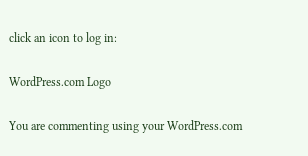click an icon to log in:

WordPress.com Logo

You are commenting using your WordPress.com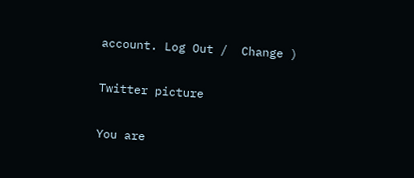account. Log Out /  Change )

Twitter picture

You are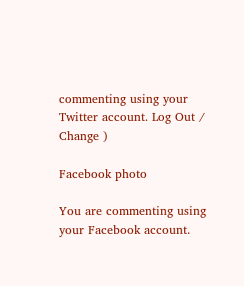commenting using your Twitter account. Log Out /  Change )

Facebook photo

You are commenting using your Facebook account.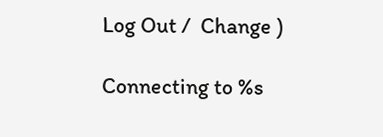Log Out /  Change )

Connecting to %s